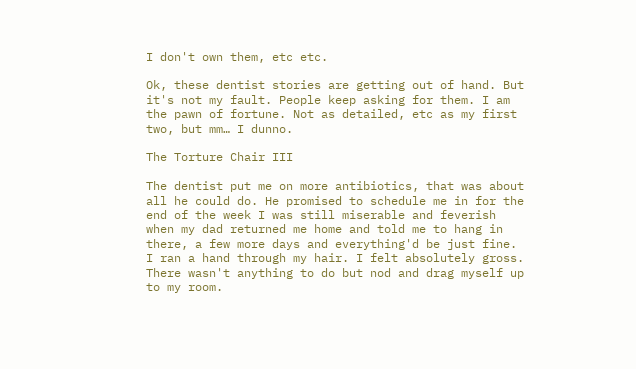I don't own them, etc etc.

Ok, these dentist stories are getting out of hand. But it's not my fault. People keep asking for them. I am the pawn of fortune. Not as detailed, etc as my first two, but mm… I dunno.

The Torture Chair III

The dentist put me on more antibiotics, that was about all he could do. He promised to schedule me in for the end of the week I was still miserable and feverish when my dad returned me home and told me to hang in there, a few more days and everything'd be just fine. I ran a hand through my hair. I felt absolutely gross. There wasn't anything to do but nod and drag myself up to my room.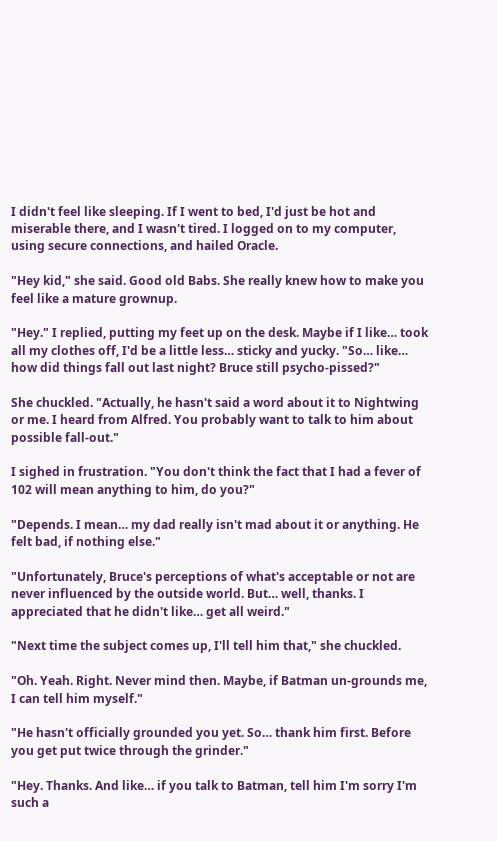I didn't feel like sleeping. If I went to bed, I'd just be hot and miserable there, and I wasn't tired. I logged on to my computer, using secure connections, and hailed Oracle.

"Hey kid," she said. Good old Babs. She really knew how to make you feel like a mature grownup.

"Hey." I replied, putting my feet up on the desk. Maybe if I like… took all my clothes off, I'd be a little less… sticky and yucky. "So… like… how did things fall out last night? Bruce still psycho-pissed?"

She chuckled. "Actually, he hasn't said a word about it to Nightwing or me. I heard from Alfred. You probably want to talk to him about possible fall-out."

I sighed in frustration. "You don't think the fact that I had a fever of 102 will mean anything to him, do you?"

"Depends. I mean… my dad really isn't mad about it or anything. He felt bad, if nothing else."

"Unfortunately, Bruce's perceptions of what's acceptable or not are never influenced by the outside world. But… well, thanks. I appreciated that he didn't like… get all weird."

"Next time the subject comes up, I'll tell him that," she chuckled.

"Oh. Yeah. Right. Never mind then. Maybe, if Batman un-grounds me, I can tell him myself."

"He hasn't officially grounded you yet. So… thank him first. Before you get put twice through the grinder."

"Hey. Thanks. And like… if you talk to Batman, tell him I'm sorry I'm such a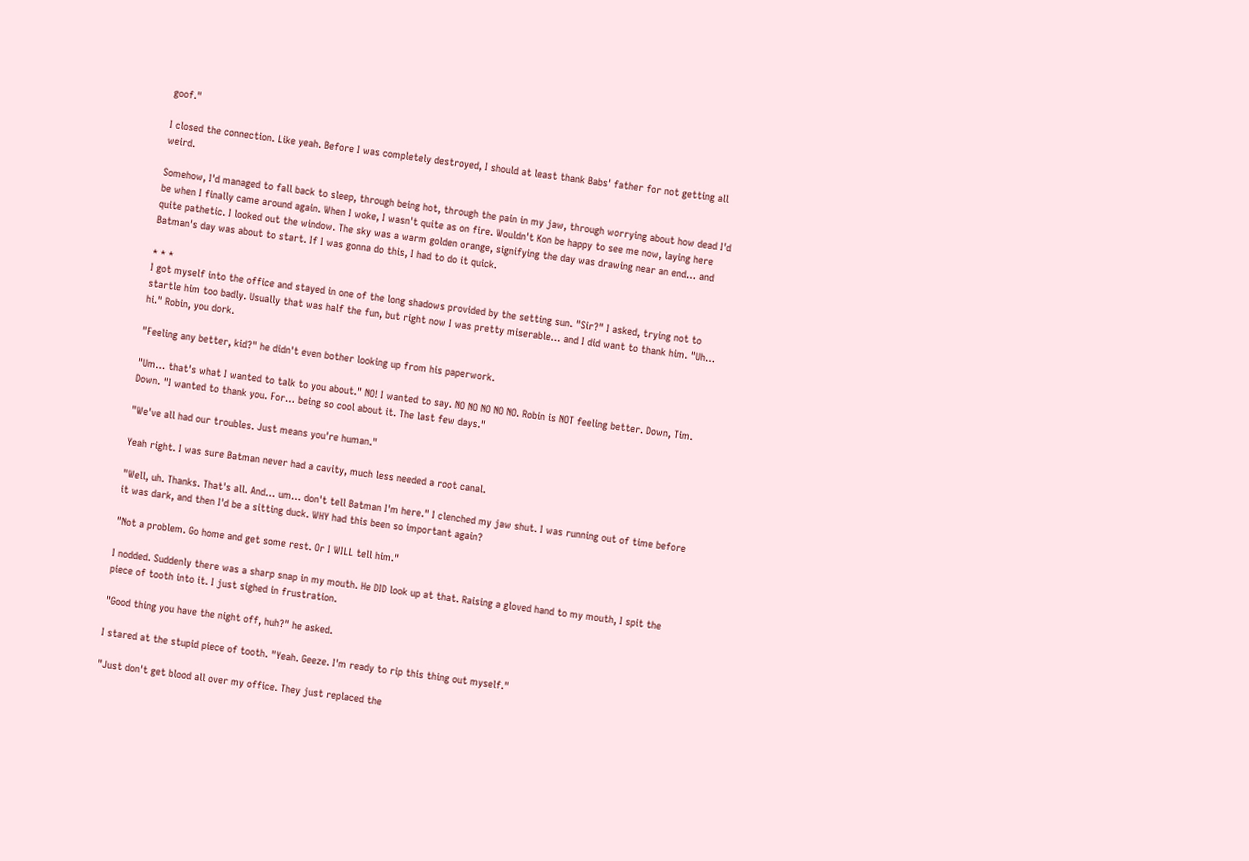goof."

I closed the connection. Like yeah. Before I was completely destroyed, I should at least thank Babs' father for not getting all weird.

Somehow, I'd managed to fall back to sleep, through being hot, through the pain in my jaw, through worrying about how dead I'd be when I finally came around again. When I woke, I wasn't quite as on fire. Wouldn't Kon be happy to see me now, laying here quite pathetic. I looked out the window. The sky was a warm golden orange, signifying the day was drawing near an end… and Batman's day was about to start. If I was gonna do this, I had to do it quick.

* * *
I got myself into the office and stayed in one of the long shadows provided by the setting sun. "Sir?" I asked, trying not to startle him too badly. Usually that was half the fun, but right now I was pretty miserable… and I did want to thank him. "Uh… hi." Robin, you dork.

"Feeling any better, kid?" he didn't even bother looking up from his paperwork.

"Um… that's what I wanted to talk to you about." NO! I wanted to say. NO NO NO NO NO. Robin is NOT feeling better. Down, Tim. Down. "I wanted to thank you. For… being so cool about it. The last few days."

"We've all had our troubles. Just means you're human."

Yeah right. I was sure Batman never had a cavity, much less needed a root canal.

"Well, uh. Thanks. That's all. And… um… don't tell Batman I'm here." I clenched my jaw shut. I was running out of time before it was dark, and then I'd be a sitting duck. WHY had this been so important again?

"Not a problem. Go home and get some rest. Or I WILL tell him."

I nodded. Suddenly there was a sharp snap in my mouth. He DID look up at that. Raising a gloved hand to my mouth, I spit the piece of tooth into it. I just sighed in frustration.

"Good thing you have the night off, huh?" he asked.

I stared at the stupid piece of tooth. "Yeah. Geeze. I'm ready to rip this thing out myself."

"Just don't get blood all over my office. They just replaced the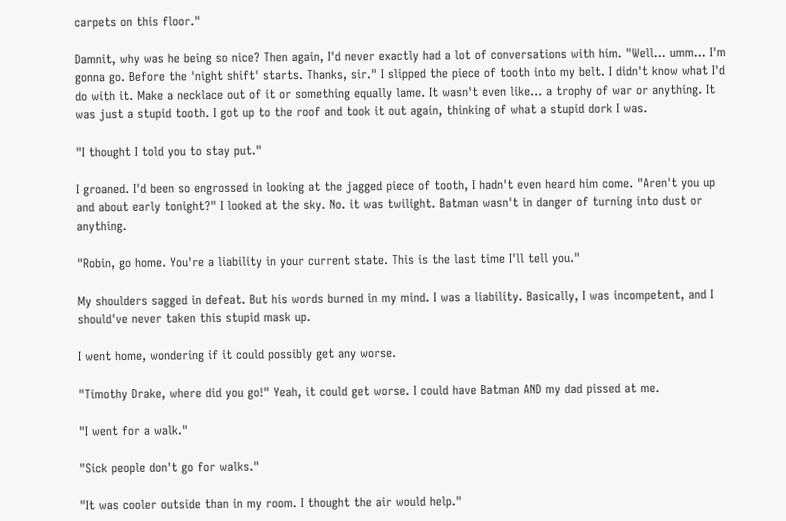carpets on this floor."

Damnit, why was he being so nice? Then again, I'd never exactly had a lot of conversations with him. "Well… umm… I'm gonna go. Before the 'night shift' starts. Thanks, sir." I slipped the piece of tooth into my belt. I didn't know what I'd do with it. Make a necklace out of it or something equally lame. It wasn't even like… a trophy of war or anything. It was just a stupid tooth. I got up to the roof and took it out again, thinking of what a stupid dork I was.

"I thought I told you to stay put."

I groaned. I'd been so engrossed in looking at the jagged piece of tooth, I hadn't even heard him come. "Aren't you up and about early tonight?" I looked at the sky. No. it was twilight. Batman wasn't in danger of turning into dust or anything.

"Robin, go home. You're a liability in your current state. This is the last time I'll tell you."

My shoulders sagged in defeat. But his words burned in my mind. I was a liability. Basically, I was incompetent, and I should've never taken this stupid mask up.

I went home, wondering if it could possibly get any worse.

"Timothy Drake, where did you go!" Yeah, it could get worse. I could have Batman AND my dad pissed at me.

"I went for a walk."

"Sick people don't go for walks."

"It was cooler outside than in my room. I thought the air would help."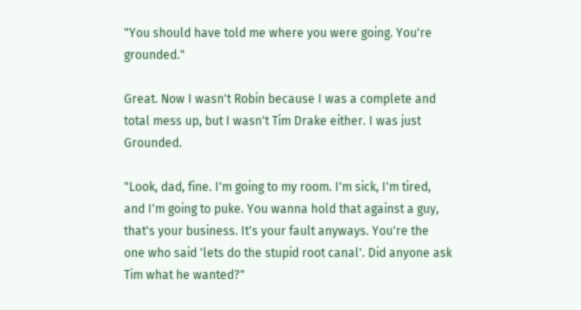"You should have told me where you were going. You're grounded."

Great. Now I wasn't Robin because I was a complete and total mess up, but I wasn't Tim Drake either. I was just Grounded.

"Look, dad, fine. I'm going to my room. I'm sick, I'm tired, and I'm going to puke. You wanna hold that against a guy, that's your business. It's your fault anyways. You're the one who said 'lets do the stupid root canal'. Did anyone ask Tim what he wanted?"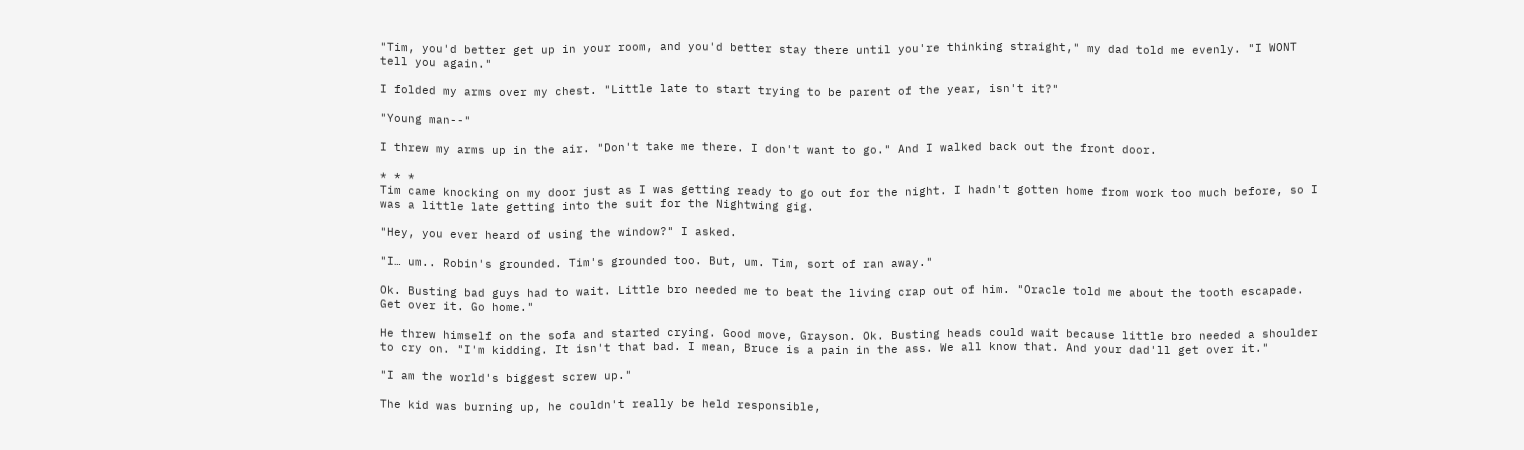"Tim, you'd better get up in your room, and you'd better stay there until you're thinking straight," my dad told me evenly. "I WONT tell you again."

I folded my arms over my chest. "Little late to start trying to be parent of the year, isn't it?"

"Young man--"

I threw my arms up in the air. "Don't take me there. I don't want to go." And I walked back out the front door.

* * *
Tim came knocking on my door just as I was getting ready to go out for the night. I hadn't gotten home from work too much before, so I was a little late getting into the suit for the Nightwing gig.

"Hey, you ever heard of using the window?" I asked.

"I… um.. Robin's grounded. Tim's grounded too. But, um. Tim, sort of ran away."

Ok. Busting bad guys had to wait. Little bro needed me to beat the living crap out of him. "Oracle told me about the tooth escapade. Get over it. Go home."

He threw himself on the sofa and started crying. Good move, Grayson. Ok. Busting heads could wait because little bro needed a shoulder to cry on. "I'm kidding. It isn't that bad. I mean, Bruce is a pain in the ass. We all know that. And your dad'll get over it."

"I am the world's biggest screw up."

The kid was burning up, he couldn't really be held responsible,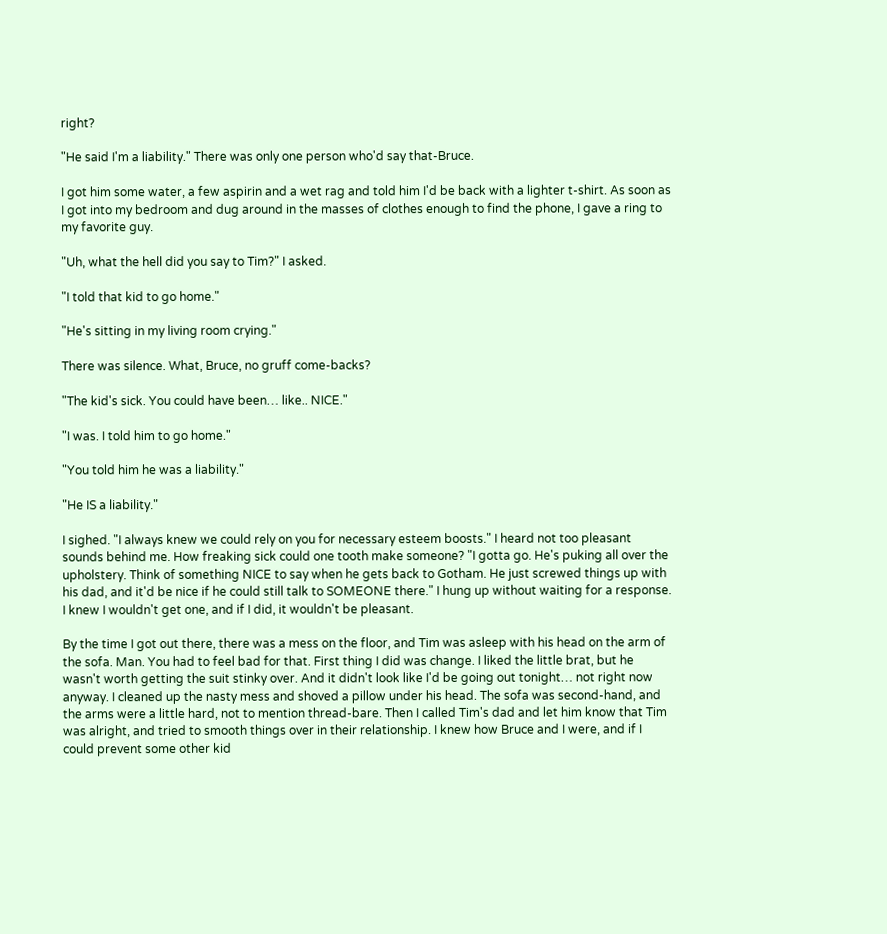right?

"He said I'm a liability." There was only one person who'd say that-Bruce.

I got him some water, a few aspirin and a wet rag and told him I'd be back with a lighter t-shirt. As soon as I got into my bedroom and dug around in the masses of clothes enough to find the phone, I gave a ring to my favorite guy.

"Uh, what the hell did you say to Tim?" I asked.

"I told that kid to go home."

"He's sitting in my living room crying."

There was silence. What, Bruce, no gruff come-backs?

"The kid's sick. You could have been… like.. NICE."

"I was. I told him to go home."

"You told him he was a liability."

"He IS a liability."

I sighed. "I always knew we could rely on you for necessary esteem boosts." I heard not too pleasant sounds behind me. How freaking sick could one tooth make someone? "I gotta go. He's puking all over the upholstery. Think of something NICE to say when he gets back to Gotham. He just screwed things up with his dad, and it'd be nice if he could still talk to SOMEONE there." I hung up without waiting for a response. I knew I wouldn't get one, and if I did, it wouldn't be pleasant.

By the time I got out there, there was a mess on the floor, and Tim was asleep with his head on the arm of the sofa. Man. You had to feel bad for that. First thing I did was change. I liked the little brat, but he wasn't worth getting the suit stinky over. And it didn't look like I'd be going out tonight… not right now anyway. I cleaned up the nasty mess and shoved a pillow under his head. The sofa was second-hand, and the arms were a little hard, not to mention thread-bare. Then I called Tim's dad and let him know that Tim was alright, and tried to smooth things over in their relationship. I knew how Bruce and I were, and if I could prevent some other kid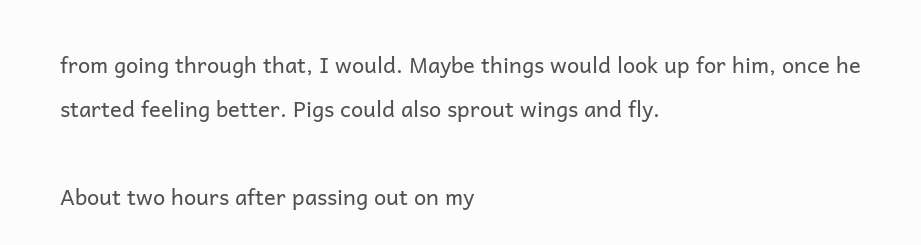from going through that, I would. Maybe things would look up for him, once he started feeling better. Pigs could also sprout wings and fly.

About two hours after passing out on my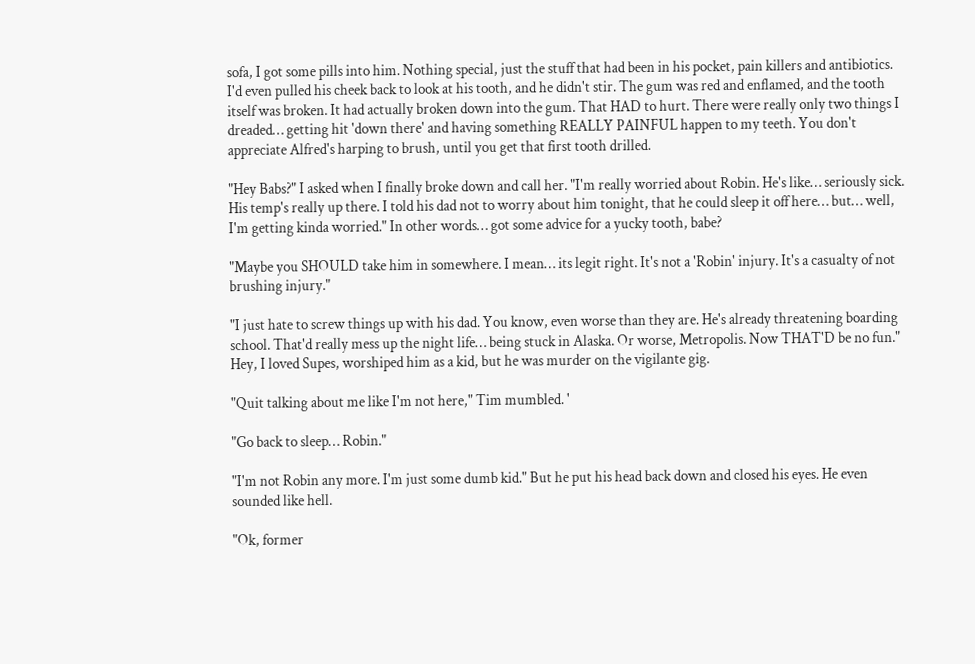sofa, I got some pills into him. Nothing special, just the stuff that had been in his pocket, pain killers and antibiotics. I'd even pulled his cheek back to look at his tooth, and he didn't stir. The gum was red and enflamed, and the tooth itself was broken. It had actually broken down into the gum. That HAD to hurt. There were really only two things I dreaded… getting hit 'down there' and having something REALLY PAINFUL happen to my teeth. You don't appreciate Alfred's harping to brush, until you get that first tooth drilled.

"Hey Babs?" I asked when I finally broke down and call her. "I'm really worried about Robin. He's like… seriously sick. His temp's really up there. I told his dad not to worry about him tonight, that he could sleep it off here… but… well, I'm getting kinda worried." In other words… got some advice for a yucky tooth, babe?

"Maybe you SHOULD take him in somewhere. I mean… its legit right. It's not a 'Robin' injury. It's a casualty of not brushing injury."

"I just hate to screw things up with his dad. You know, even worse than they are. He's already threatening boarding school. That'd really mess up the night life… being stuck in Alaska. Or worse, Metropolis. Now THAT'D be no fun." Hey, I loved Supes, worshiped him as a kid, but he was murder on the vigilante gig.

"Quit talking about me like I'm not here," Tim mumbled. '

"Go back to sleep… Robin."

"I'm not Robin any more. I'm just some dumb kid." But he put his head back down and closed his eyes. He even sounded like hell.

"Ok, former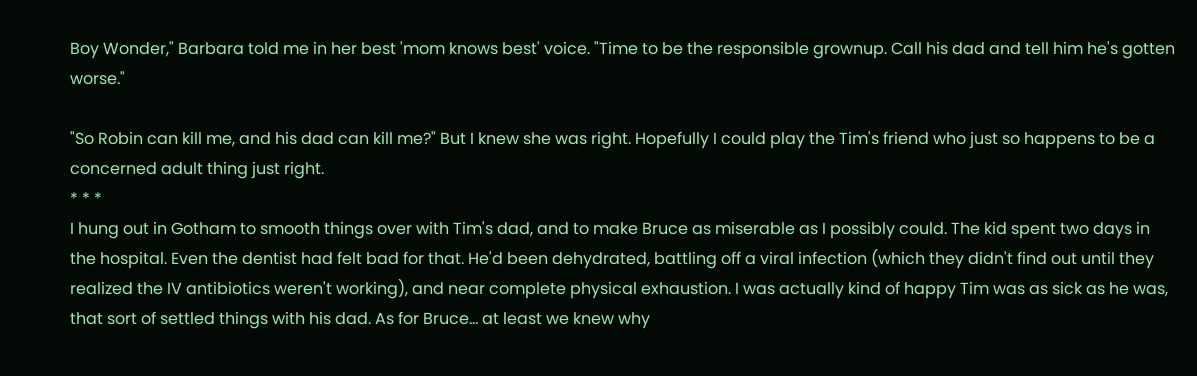Boy Wonder," Barbara told me in her best 'mom knows best' voice. "Time to be the responsible grownup. Call his dad and tell him he's gotten worse."

"So Robin can kill me, and his dad can kill me?" But I knew she was right. Hopefully I could play the Tim's friend who just so happens to be a concerned adult thing just right.
* * *
I hung out in Gotham to smooth things over with Tim's dad, and to make Bruce as miserable as I possibly could. The kid spent two days in the hospital. Even the dentist had felt bad for that. He'd been dehydrated, battling off a viral infection (which they didn't find out until they realized the IV antibiotics weren't working), and near complete physical exhaustion. I was actually kind of happy Tim was as sick as he was, that sort of settled things with his dad. As for Bruce… at least we knew why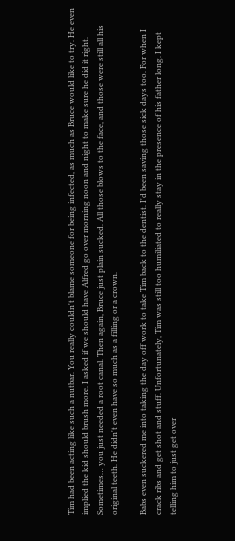Tim had been acting like such a nutbar. You really couldn't blame someone for being infected, as much as Bruce would like to try. He even implied the kid should brush more. I asked if we should have Alfred go over morning noon and night to make sure he did it right. Sometimes… you just needed a root canal. Then again, Bruce just plain sucked. All those blows to the face, and those were still all his original teeth. He didn't even have so much as a filling or a crown.

Babs even suckered me into taking the day off work to take Tim back to the dentist. I'd been saving those sick days too. For when I crack ribs and get shot and stuff. Unfortunately, Tim was still too humiliated to really stay in the presence of his father long. I kept telling him to just get over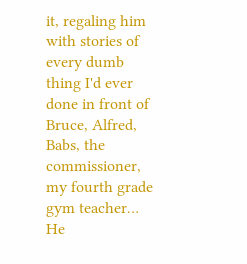it, regaling him with stories of every dumb thing I'd ever done in front of Bruce, Alfred, Babs, the commissioner, my fourth grade gym teacher… He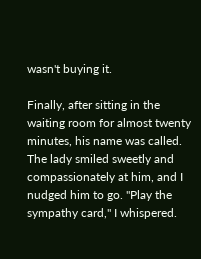wasn't buying it.

Finally, after sitting in the waiting room for almost twenty minutes, his name was called. The lady smiled sweetly and compassionately at him, and I nudged him to go. "Play the sympathy card," I whispered.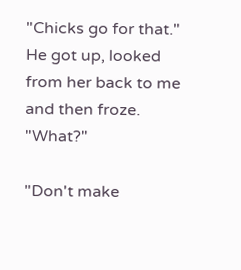"Chicks go for that." He got up, looked from her back to me and then froze. "What?"

"Don't make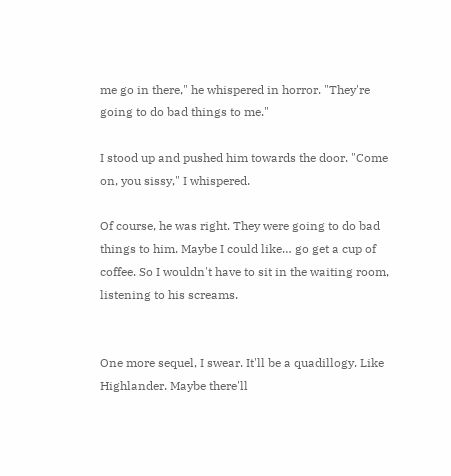me go in there," he whispered in horror. "They're going to do bad things to me."

I stood up and pushed him towards the door. "Come on, you sissy," I whispered.

Of course, he was right. They were going to do bad things to him. Maybe I could like… go get a cup of coffee. So I wouldn't have to sit in the waiting room, listening to his screams.


One more sequel, I swear. It'll be a quadillogy. Like Highlander. Maybe there'll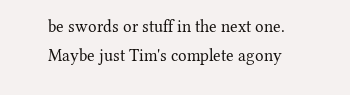be swords or stuff in the next one. Maybe just Tim's complete agony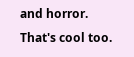and horror. That's cool too.